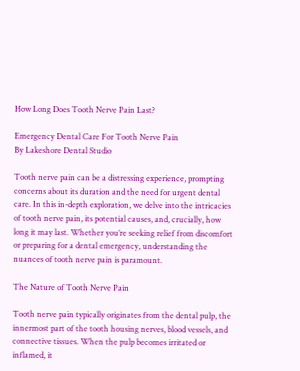How Long Does Tooth Nerve Pain Last?

Emergency Dental Care For Tooth Nerve Pain
By Lakeshore Dental Studio

Tooth nerve pain can be a distressing experience, prompting concerns about its duration and the need for urgent dental care. In this in-depth exploration, we delve into the intricacies of tooth nerve pain, its potential causes, and, crucially, how long it may last. Whether you’re seeking relief from discomfort or preparing for a dental emergency, understanding the nuances of tooth nerve pain is paramount.

The Nature of Tooth Nerve Pain

Tooth nerve pain typically originates from the dental pulp, the innermost part of the tooth housing nerves, blood vessels, and connective tissues. When the pulp becomes irritated or inflamed, it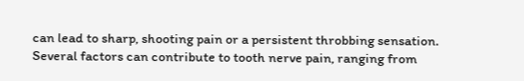can lead to sharp, shooting pain or a persistent throbbing sensation. Several factors can contribute to tooth nerve pain, ranging from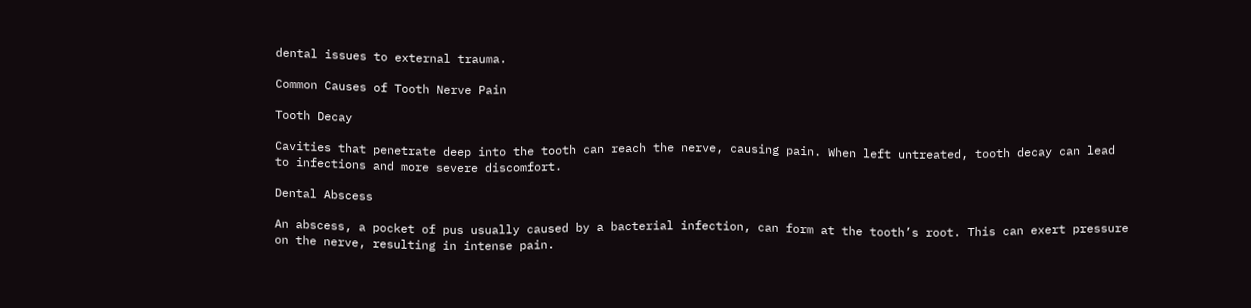dental issues to external trauma.

Common Causes of Tooth Nerve Pain

Tooth Decay

Cavities that penetrate deep into the tooth can reach the nerve, causing pain. When left untreated, tooth decay can lead to infections and more severe discomfort.

Dental Abscess

An abscess, a pocket of pus usually caused by a bacterial infection, can form at the tooth’s root. This can exert pressure on the nerve, resulting in intense pain.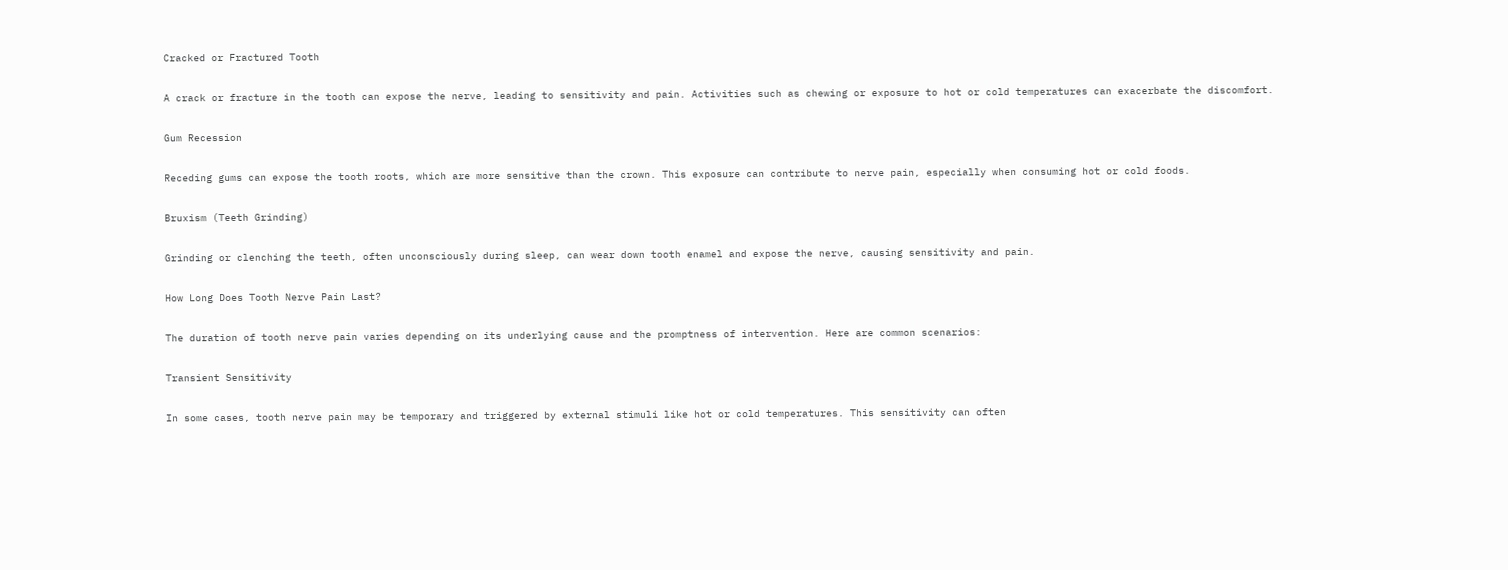Cracked or Fractured Tooth

A crack or fracture in the tooth can expose the nerve, leading to sensitivity and pain. Activities such as chewing or exposure to hot or cold temperatures can exacerbate the discomfort.

Gum Recession

Receding gums can expose the tooth roots, which are more sensitive than the crown. This exposure can contribute to nerve pain, especially when consuming hot or cold foods.

Bruxism (Teeth Grinding)

Grinding or clenching the teeth, often unconsciously during sleep, can wear down tooth enamel and expose the nerve, causing sensitivity and pain.

How Long Does Tooth Nerve Pain Last?

The duration of tooth nerve pain varies depending on its underlying cause and the promptness of intervention. Here are common scenarios:

Transient Sensitivity

In some cases, tooth nerve pain may be temporary and triggered by external stimuli like hot or cold temperatures. This sensitivity can often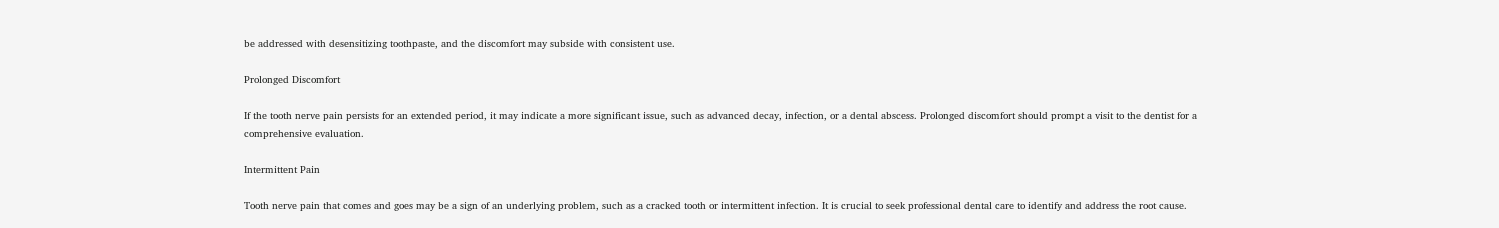be addressed with desensitizing toothpaste, and the discomfort may subside with consistent use.

Prolonged Discomfort

If the tooth nerve pain persists for an extended period, it may indicate a more significant issue, such as advanced decay, infection, or a dental abscess. Prolonged discomfort should prompt a visit to the dentist for a comprehensive evaluation.

Intermittent Pain

Tooth nerve pain that comes and goes may be a sign of an underlying problem, such as a cracked tooth or intermittent infection. It is crucial to seek professional dental care to identify and address the root cause.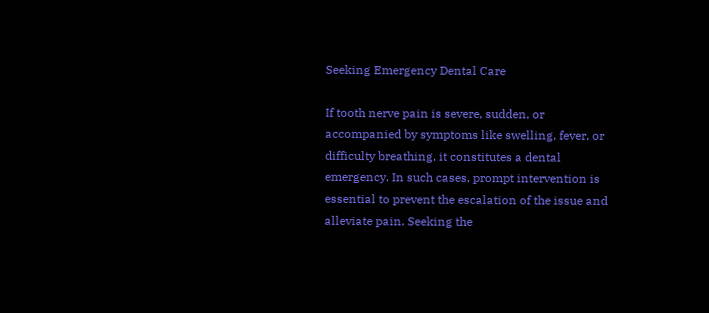Seeking Emergency Dental Care

If tooth nerve pain is severe, sudden, or accompanied by symptoms like swelling, fever, or difficulty breathing, it constitutes a dental emergency. In such cases, prompt intervention is essential to prevent the escalation of the issue and alleviate pain. Seeking the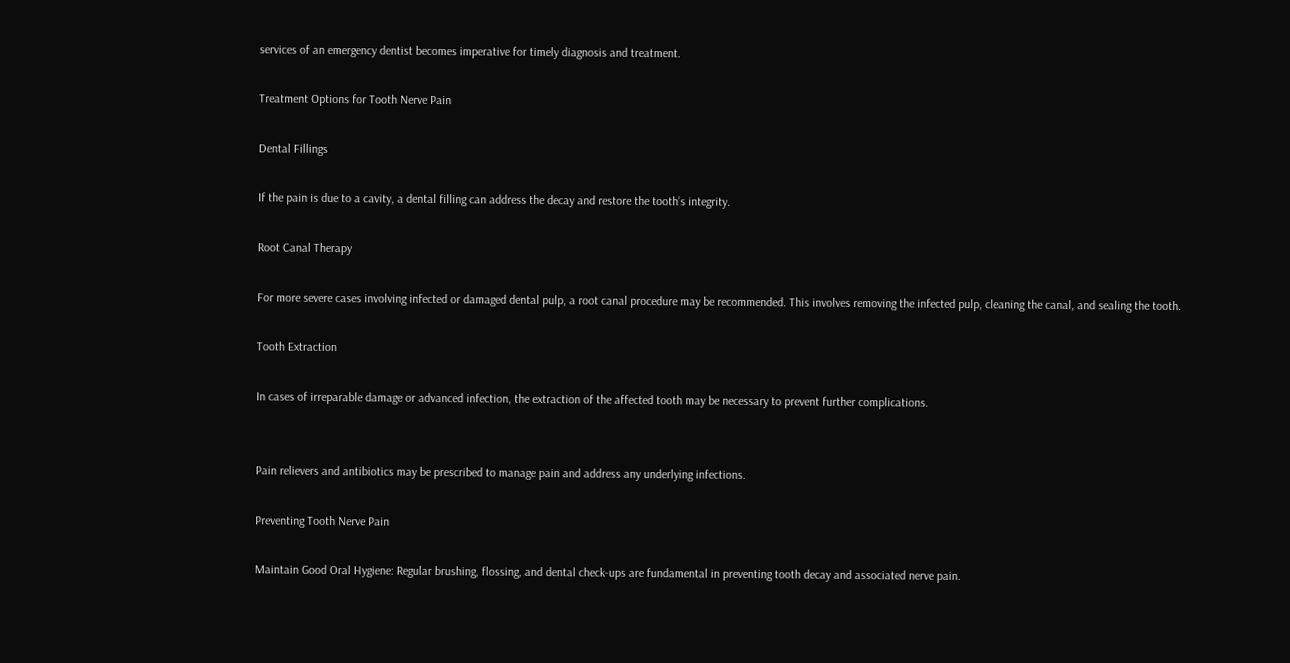services of an emergency dentist becomes imperative for timely diagnosis and treatment.

Treatment Options for Tooth Nerve Pain

Dental Fillings

If the pain is due to a cavity, a dental filling can address the decay and restore the tooth’s integrity.

Root Canal Therapy

For more severe cases involving infected or damaged dental pulp, a root canal procedure may be recommended. This involves removing the infected pulp, cleaning the canal, and sealing the tooth.

Tooth Extraction

In cases of irreparable damage or advanced infection, the extraction of the affected tooth may be necessary to prevent further complications.


Pain relievers and antibiotics may be prescribed to manage pain and address any underlying infections.

Preventing Tooth Nerve Pain

Maintain Good Oral Hygiene: Regular brushing, flossing, and dental check-ups are fundamental in preventing tooth decay and associated nerve pain.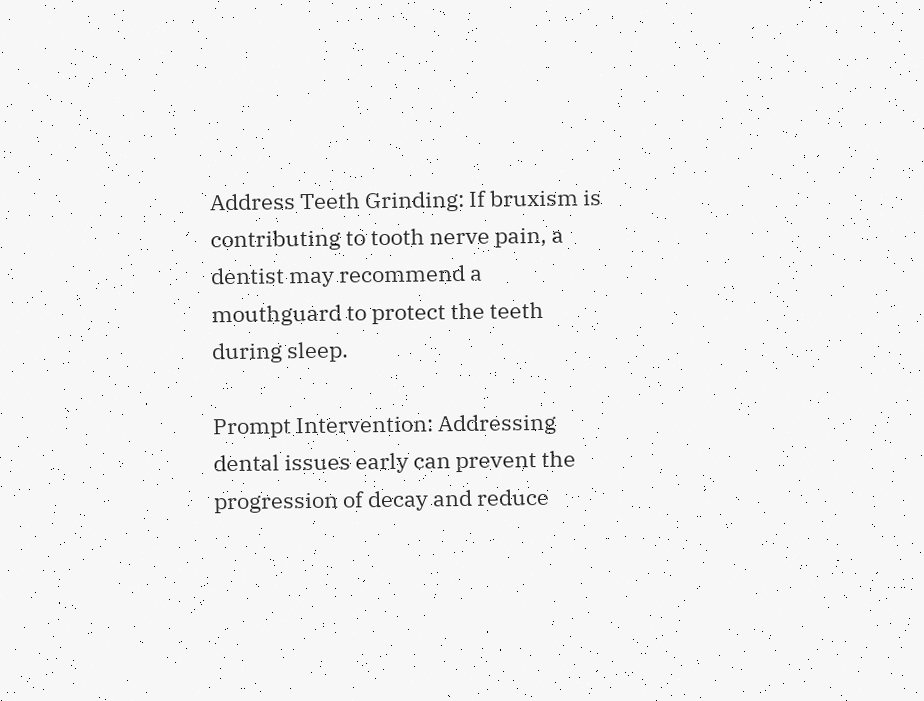Address Teeth Grinding: If bruxism is contributing to tooth nerve pain, a dentist may recommend a mouthguard to protect the teeth during sleep.

Prompt Intervention: Addressing dental issues early can prevent the progression of decay and reduce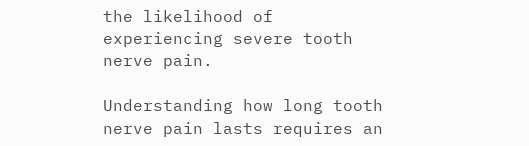the likelihood of experiencing severe tooth nerve pain.

Understanding how long tooth nerve pain lasts requires an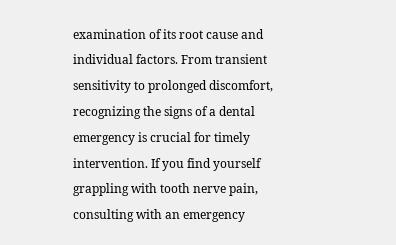examination of its root cause and individual factors. From transient sensitivity to prolonged discomfort, recognizing the signs of a dental emergency is crucial for timely intervention. If you find yourself grappling with tooth nerve pain, consulting with an emergency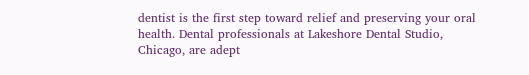dentist is the first step toward relief and preserving your oral health. Dental professionals at Lakeshore Dental Studio, Chicago, are adept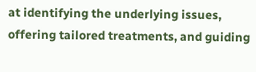at identifying the underlying issues, offering tailored treatments, and guiding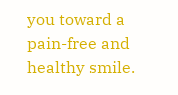you toward a pain-free and healthy smile.